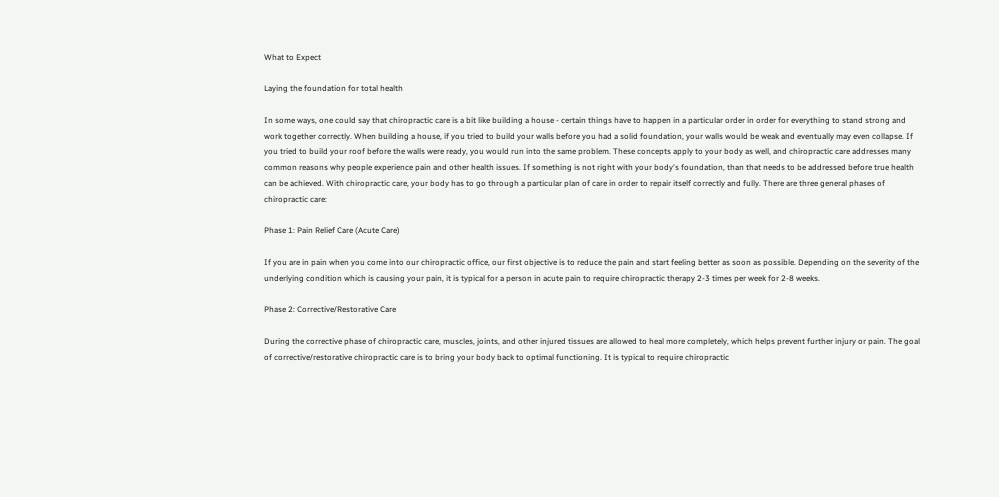What to Expect

Laying the foundation for total health

In some ways, one could say that chiropractic care is a bit like building a house - certain things have to happen in a particular order in order for everything to stand strong and work together correctly. When building a house, if you tried to build your walls before you had a solid foundation, your walls would be weak and eventually may even collapse. If you tried to build your roof before the walls were ready, you would run into the same problem. These concepts apply to your body as well, and chiropractic care addresses many common reasons why people experience pain and other health issues. If something is not right with your body's foundation, than that needs to be addressed before true health can be achieved. With chiropractic care, your body has to go through a particular plan of care in order to repair itself correctly and fully. There are three general phases of chiropractic care:

Phase 1: Pain Relief Care (Acute Care)

If you are in pain when you come into our chiropractic office, our first objective is to reduce the pain and start feeling better as soon as possible. Depending on the severity of the underlying condition which is causing your pain, it is typical for a person in acute pain to require chiropractic therapy 2-3 times per week for 2-8 weeks.

Phase 2: Corrective/Restorative Care

During the corrective phase of chiropractic care, muscles, joints, and other injured tissues are allowed to heal more completely, which helps prevent further injury or pain. The goal of corrective/restorative chiropractic care is to bring your body back to optimal functioning. It is typical to require chiropractic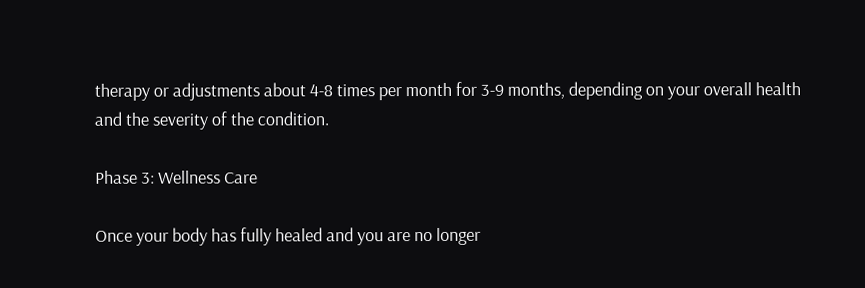therapy or adjustments about 4-8 times per month for 3-9 months, depending on your overall health and the severity of the condition.

Phase 3: Wellness Care

Once your body has fully healed and you are no longer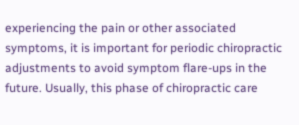experiencing the pain or other associated symptoms, it is important for periodic chiropractic adjustments to avoid symptom flare-ups in the future. Usually, this phase of chiropractic care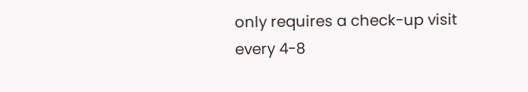only requires a check-up visit every 4-8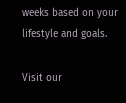weeks based on your lifestyle and goals.

Visit our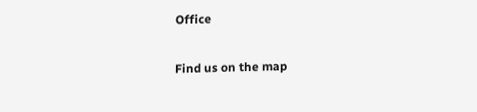Office

Find us on the map